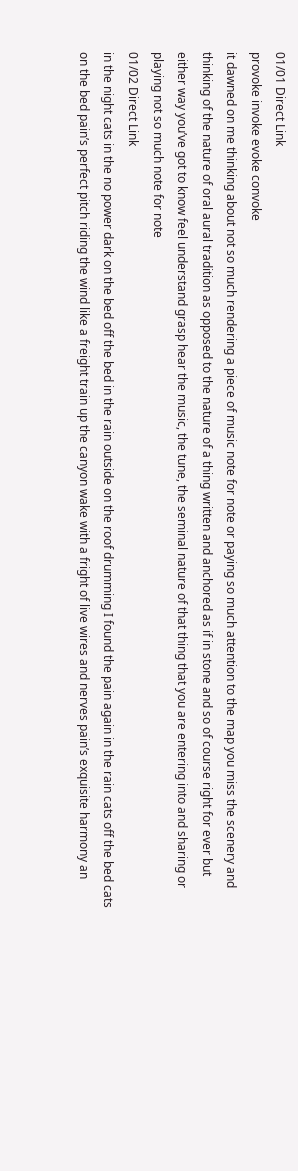01/01 Direct Link
provoke invoke evoke convoke
it dawned on me thinking about not so much rendering a piece of music note for note or paying so much attention to the map you miss the scenery and thinking of the nature of oral aural tradition as opposed to the nature of a thing written and anchored as if in stone and so of course right for ever but either way you’ve got to know feel understand grasp hear the music, the tune, the seminal nature of that thing that you are entering into and sharing or playing not so much note for note
01/02 Direct Link
in the night cats in the no power dark on the bed off the bed in the rain outside on the roof drumming I found the pain again in the rain cats off the bed cats on the bed pain’s perfect pitch riding the wind like a freight train up the canyon wake with a fright of live wires and nerves pain’s exquisite harmony an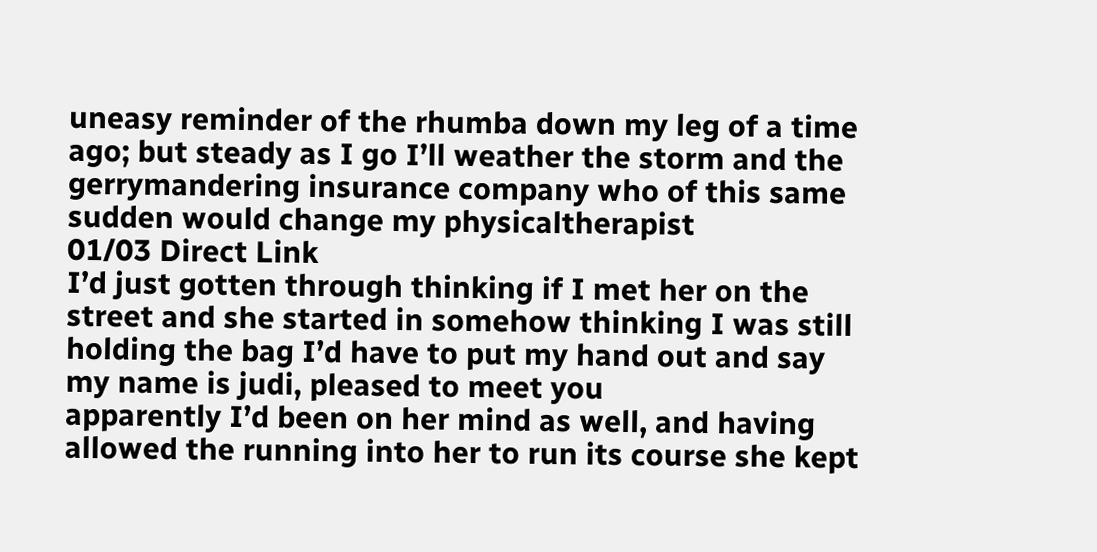uneasy reminder of the rhumba down my leg of a time ago; but steady as I go I’ll weather the storm and the gerrymandering insurance company who of this same sudden would change my physicaltherapist
01/03 Direct Link
I’d just gotten through thinking if I met her on the street and she started in somehow thinking I was still holding the bag I’d have to put my hand out and say my name is judi, pleased to meet you
apparently I’d been on her mind as well, and having allowed the running into her to run its course she kept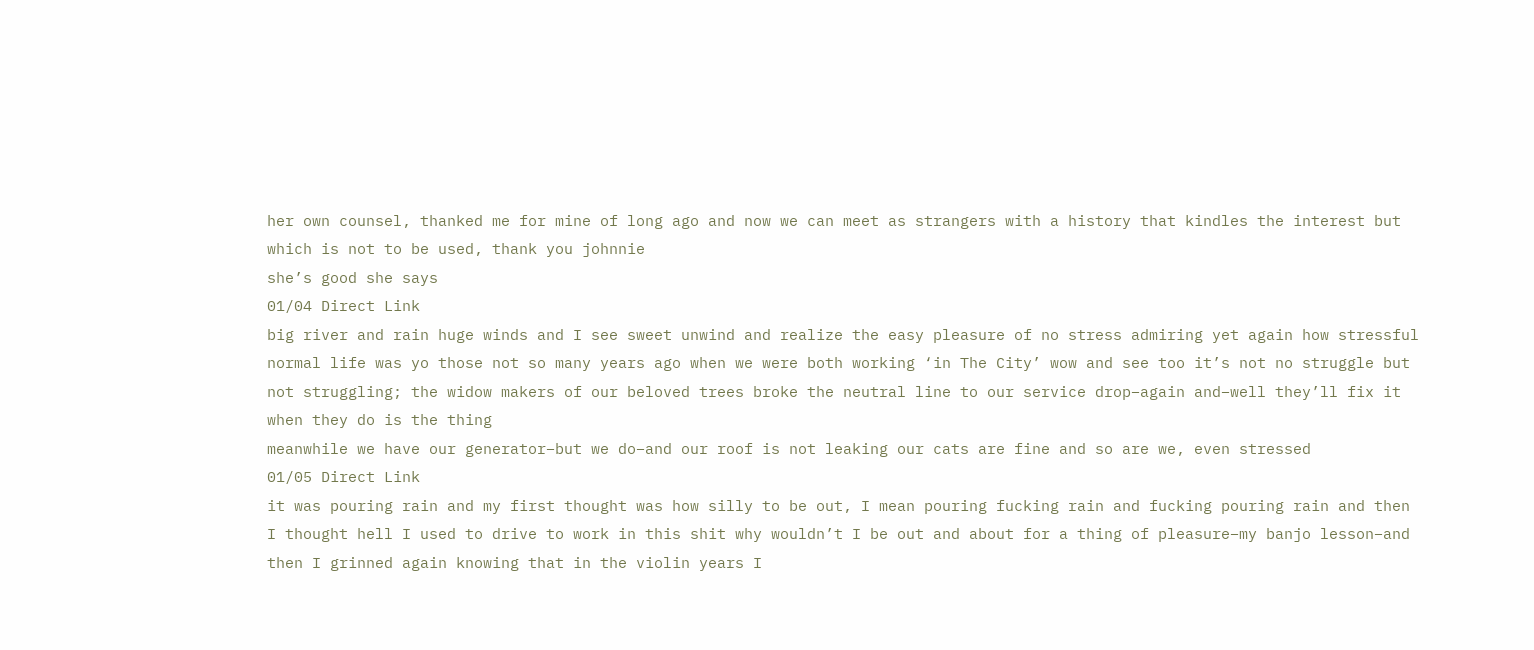her own counsel, thanked me for mine of long ago and now we can meet as strangers with a history that kindles the interest but which is not to be used, thank you johnnie
she’s good she says
01/04 Direct Link
big river and rain huge winds and I see sweet unwind and realize the easy pleasure of no stress admiring yet again how stressful normal life was yo those not so many years ago when we were both working ‘in The City’ wow and see too it’s not no struggle but not struggling; the widow makers of our beloved trees broke the neutral line to our service drop–again and–well they’ll fix it when they do is the thing
meanwhile we have our generator–but we do–and our roof is not leaking our cats are fine and so are we, even stressed
01/05 Direct Link
it was pouring rain and my first thought was how silly to be out, I mean pouring fucking rain and fucking pouring rain and then I thought hell I used to drive to work in this shit why wouldn’t I be out and about for a thing of pleasure–my banjo lesson–and then I grinned again knowing that in the violin years I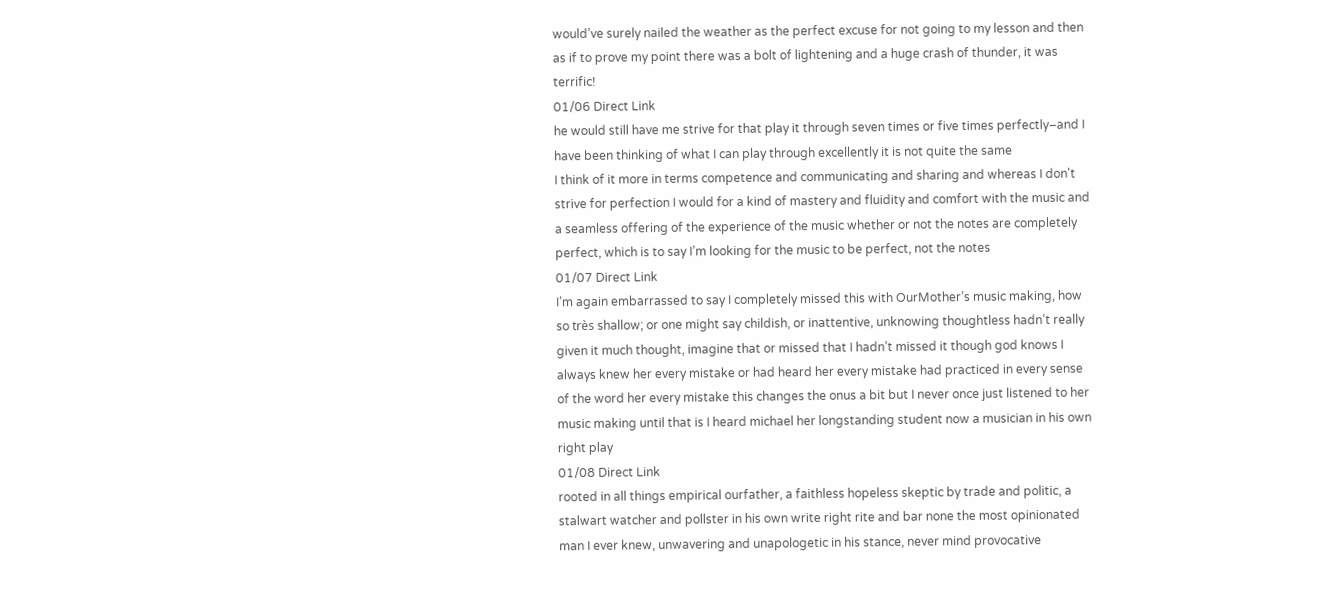would’ve surely nailed the weather as the perfect excuse for not going to my lesson and then as if to prove my point there was a bolt of lightening and a huge crash of thunder, it was terrific!
01/06 Direct Link
he would still have me strive for that play it through seven times or five times perfectly–and I have been thinking of what I can play through excellently it is not quite the same
I think of it more in terms competence and communicating and sharing and whereas I don't strive for perfection I would for a kind of mastery and fluidity and comfort with the music and a seamless offering of the experience of the music whether or not the notes are completely perfect, which is to say I’m looking for the music to be perfect, not the notes
01/07 Direct Link
I’m again embarrassed to say I completely missed this with OurMother’s music making, how so très shallow; or one might say childish, or inattentive, unknowing thoughtless hadn’t really given it much thought, imagine that or missed that I hadn’t missed it though god knows I always knew her every mistake or had heard her every mistake had practiced in every sense of the word her every mistake this changes the onus a bit but I never once just listened to her music making until that is I heard michael her longstanding student now a musician in his own right play
01/08 Direct Link
rooted in all things empirical ourfather, a faithless hopeless skeptic by trade and politic, a stalwart watcher and pollster in his own write right rite and bar none the most opinionated man I ever knew, unwavering and unapologetic in his stance, never mind provocative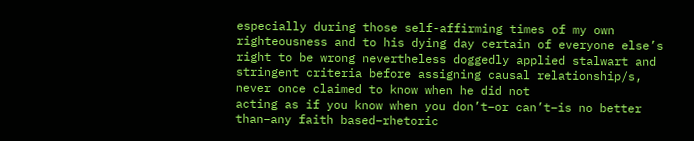especially during those self-affirming times of my own righteousness and to his dying day certain of everyone else’s right to be wrong nevertheless doggedly applied stalwart and stringent criteria before assigning causal relationship/s, never once claimed to know when he did not
acting as if you know when you don’t–or can’t–is no better than–any faith based–rhetoric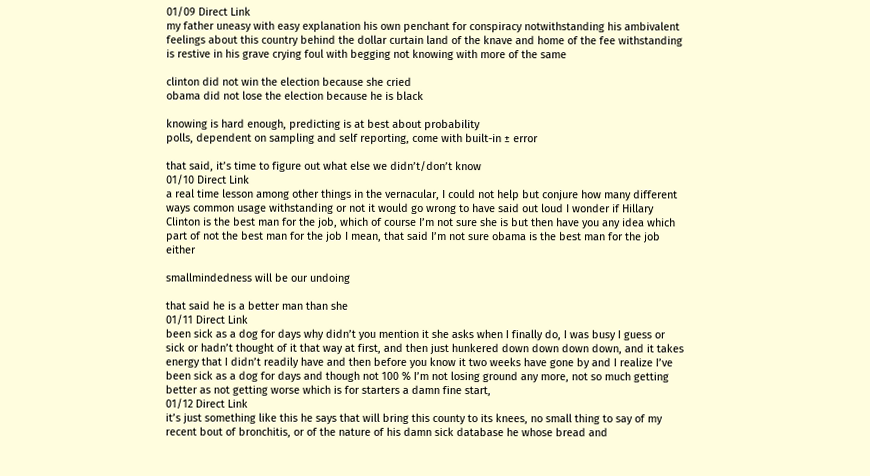01/09 Direct Link
my father uneasy with easy explanation his own penchant for conspiracy notwithstanding his ambivalent feelings about this country behind the dollar curtain land of the knave and home of the fee withstanding is restive in his grave crying foul with begging not knowing with more of the same

clinton did not win the election because she cried
obama did not lose the election because he is black

knowing is hard enough, predicting is at best about probability
polls, dependent on sampling and self reporting, come with built-in ± error

that said, it’s time to figure out what else we didn’t/don’t know
01/10 Direct Link
a real time lesson among other things in the vernacular, I could not help but conjure how many different ways common usage withstanding or not it would go wrong to have said out loud I wonder if Hillary Clinton is the best man for the job, which of course I’m not sure she is but then have you any idea which part of not the best man for the job I mean, that said I’m not sure obama is the best man for the job either

smallmindedness will be our undoing

that said he is a better man than she
01/11 Direct Link
been sick as a dog for days why didn’t you mention it she asks when I finally do, I was busy I guess or sick or hadn’t thought of it that way at first, and then just hunkered down down down down, and it takes energy that I didn’t readily have and then before you know it two weeks have gone by and I realize I’ve been sick as a dog for days and though not 100 % I’m not losing ground any more, not so much getting better as not getting worse which is for starters a damn fine start,
01/12 Direct Link
it’s just something like this he says that will bring this county to its knees, no small thing to say of my recent bout of bronchitis, or of the nature of his damn sick database he whose bread and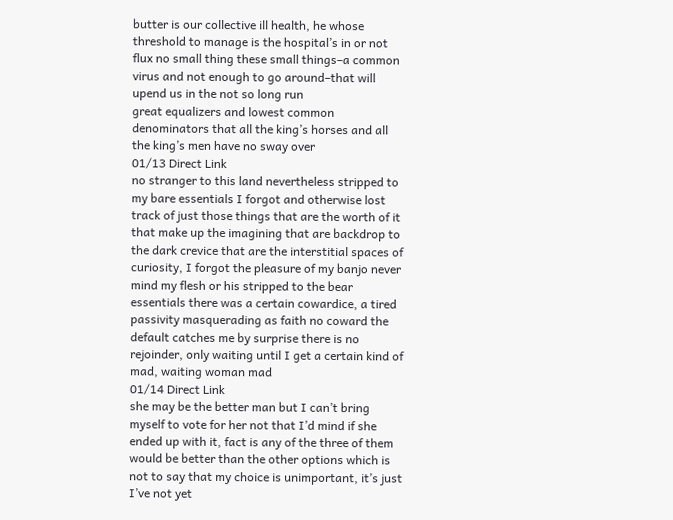butter is our collective ill health, he whose threshold to manage is the hospital’s in or not flux no small thing these small things–a common virus and not enough to go around–that will upend us in the not so long run
great equalizers and lowest common denominators that all the king’s horses and all the king’s men have no sway over
01/13 Direct Link
no stranger to this land nevertheless stripped to my bare essentials I forgot and otherwise lost track of just those things that are the worth of it that make up the imagining that are backdrop to the dark crevice that are the interstitial spaces of curiosity, I forgot the pleasure of my banjo never mind my flesh or his stripped to the bear essentials there was a certain cowardice, a tired passivity masquerading as faith no coward the default catches me by surprise there is no rejoinder, only waiting until I get a certain kind of mad, waiting woman mad
01/14 Direct Link
she may be the better man but I can’t bring myself to vote for her not that I’d mind if she ended up with it, fact is any of the three of them would be better than the other options which is not to say that my choice is unimportant, it’s just I’ve not yet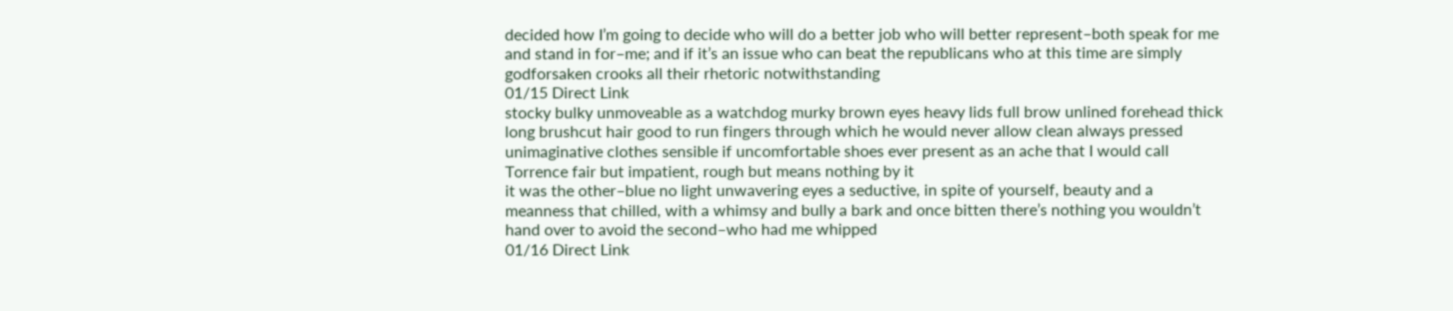decided how I’m going to decide who will do a better job who will better represent–both speak for me and stand in for–me; and if it’s an issue who can beat the republicans who at this time are simply godforsaken crooks all their rhetoric notwithstanding
01/15 Direct Link
stocky bulky unmoveable as a watchdog murky brown eyes heavy lids full brow unlined forehead thick long brushcut hair good to run fingers through which he would never allow clean always pressed unimaginative clothes sensible if uncomfortable shoes ever present as an ache that I would call Torrence fair but impatient, rough but means nothing by it
it was the other–blue no light unwavering eyes a seductive, in spite of yourself, beauty and a meanness that chilled, with a whimsy and bully a bark and once bitten there’s nothing you wouldn’t hand over to avoid the second–who had me whipped
01/16 Direct Link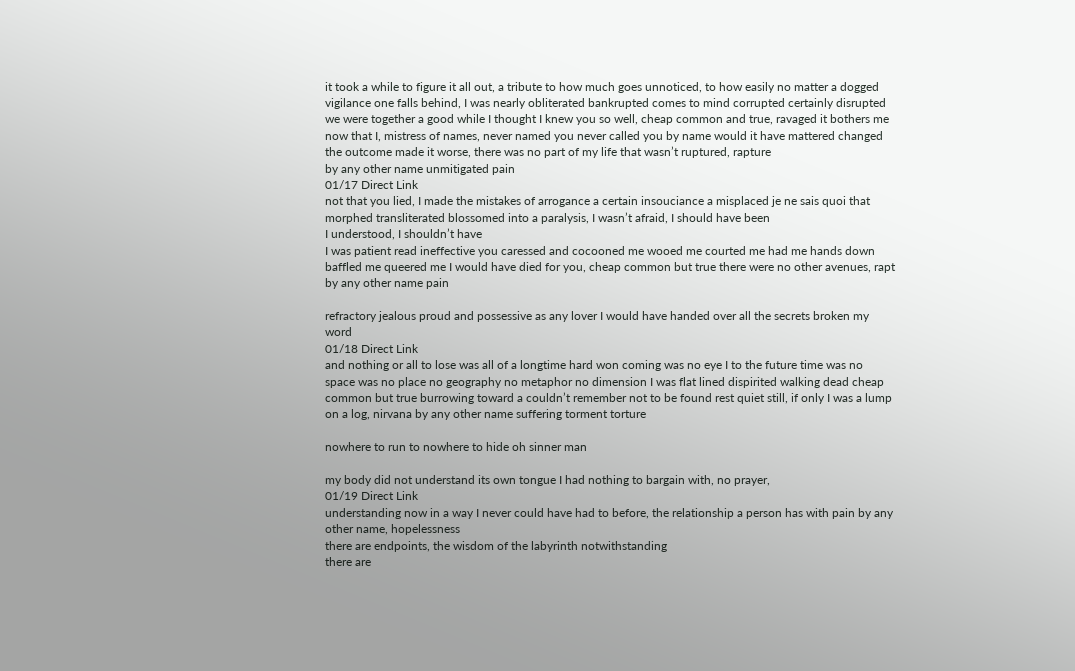it took a while to figure it all out, a tribute to how much goes unnoticed, to how easily no matter a dogged vigilance one falls behind, I was nearly obliterated bankrupted comes to mind corrupted certainly disrupted we were together a good while I thought I knew you so well, cheap common and true, ravaged it bothers me now that I, mistress of names, never named you never called you by name would it have mattered changed the outcome made it worse, there was no part of my life that wasn’t ruptured, rapture
by any other name unmitigated pain
01/17 Direct Link
not that you lied, I made the mistakes of arrogance a certain insouciance a misplaced je ne sais quoi that morphed transliterated blossomed into a paralysis, I wasn’t afraid, I should have been
I understood, I shouldn’t have
I was patient read ineffective you caressed and cocooned me wooed me courted me had me hands down baffled me queered me I would have died for you, cheap common but true there were no other avenues, rapt
by any other name pain

refractory jealous proud and possessive as any lover I would have handed over all the secrets broken my word
01/18 Direct Link
and nothing or all to lose was all of a longtime hard won coming was no eye I to the future time was no space was no place no geography no metaphor no dimension I was flat lined dispirited walking dead cheap common but true burrowing toward a couldn’t remember not to be found rest quiet still, if only I was a lump on a log, nirvana by any other name suffering torment torture

nowhere to run to nowhere to hide oh sinner man

my body did not understand its own tongue I had nothing to bargain with, no prayer,
01/19 Direct Link
understanding now in a way I never could have had to before, the relationship a person has with pain by any other name, hopelessness
there are endpoints, the wisdom of the labyrinth notwithstanding
there are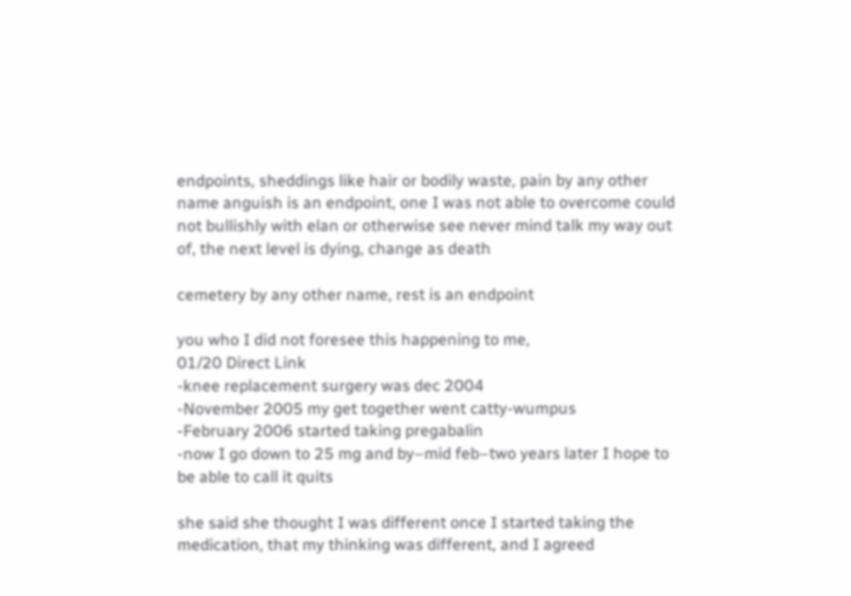endpoints, sheddings like hair or bodily waste, pain by any other name anguish is an endpoint, one I was not able to overcome could not bullishly with elan or otherwise see never mind talk my way out of, the next level is dying, change as death

cemetery by any other name, rest is an endpoint

you who I did not foresee this happening to me,
01/20 Direct Link
-knee replacement surgery was dec 2004
-November 2005 my get together went catty-wumpus
-February 2006 started taking pregabalin
-now I go down to 25 mg and by–mid feb–two years later I hope to be able to call it quits

she said she thought I was different once I started taking the medication, that my thinking was different, and I agreed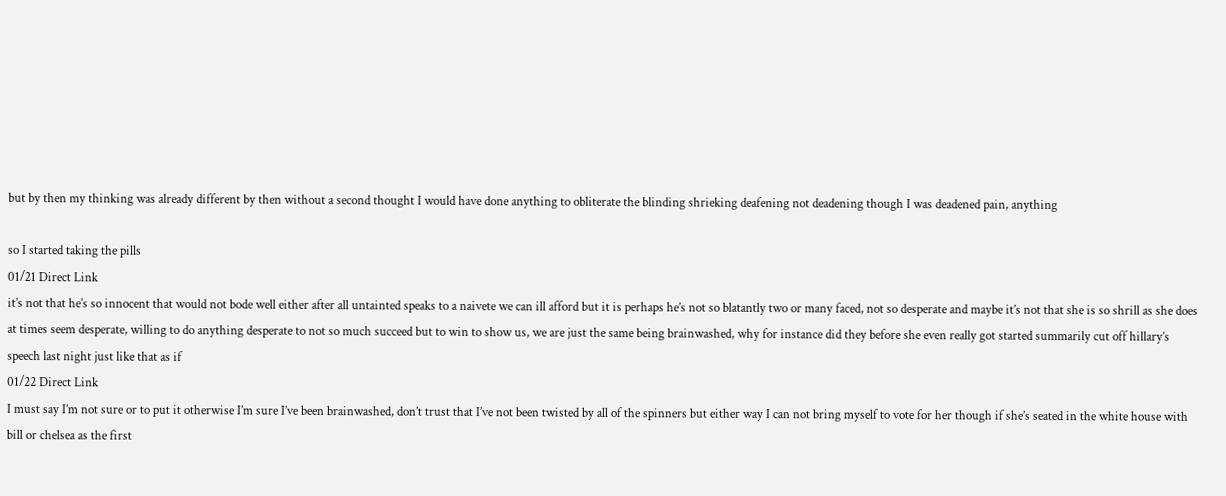but by then my thinking was already different by then without a second thought I would have done anything to obliterate the blinding shrieking deafening not deadening though I was deadened pain, anything

so I started taking the pills
01/21 Direct Link
it’s not that he’s so innocent that would not bode well either after all untainted speaks to a naivete we can ill afford but it is perhaps he’s not so blatantly two or many faced, not so desperate and maybe it’s not that she is so shrill as she does at times seem desperate, willing to do anything desperate to not so much succeed but to win to show us, we are just the same being brainwashed, why for instance did they before she even really got started summarily cut off hillary’s speech last night just like that as if
01/22 Direct Link
I must say I’m not sure or to put it otherwise I’m sure I’ve been brainwashed, don’t trust that I’ve not been twisted by all of the spinners but either way I can not bring myself to vote for her though if she’s seated in the white house with bill or chelsea as the first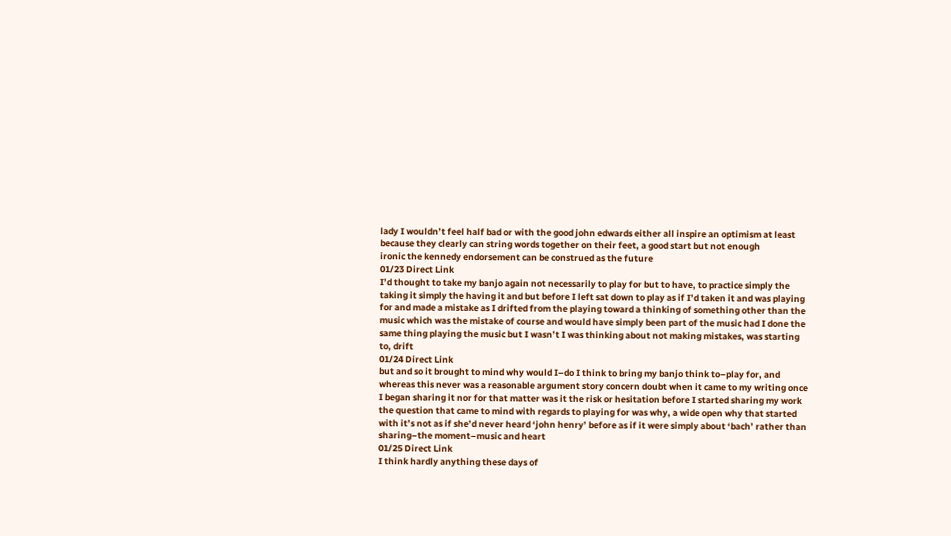lady I wouldn’t feel half bad or with the good john edwards either all inspire an optimism at least because they clearly can string words together on their feet, a good start but not enough
ironic the kennedy endorsement can be construed as the future
01/23 Direct Link
I’d thought to take my banjo again not necessarily to play for but to have, to practice simply the taking it simply the having it and but before I left sat down to play as if I’d taken it and was playing for and made a mistake as I drifted from the playing toward a thinking of something other than the music which was the mistake of course and would have simply been part of the music had I done the same thing playing the music but I wasn’t I was thinking about not making mistakes, was starting to, drift
01/24 Direct Link
but and so it brought to mind why would I–do I think to bring my banjo think to–play for, and whereas this never was a reasonable argument story concern doubt when it came to my writing once I began sharing it nor for that matter was it the risk or hesitation before I started sharing my work the question that came to mind with regards to playing for was why, a wide open why that started with it’s not as if she’d never heard ‘john henry’ before as if it were simply about ‘bach’ rather than sharing–the moment–music and heart
01/25 Direct Link
I think hardly anything these days of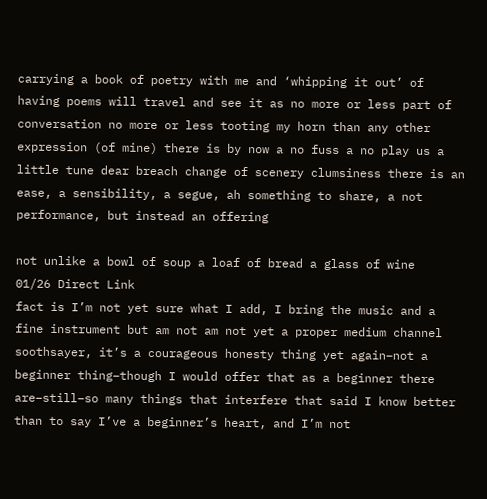carrying a book of poetry with me and ‘whipping it out’ of having poems will travel and see it as no more or less part of conversation no more or less tooting my horn than any other expression (of mine) there is by now a no fuss a no play us a little tune dear breach change of scenery clumsiness there is an ease, a sensibility, a segue, ah something to share, a not performance, but instead an offering

not unlike a bowl of soup a loaf of bread a glass of wine
01/26 Direct Link
fact is I’m not yet sure what I add, I bring the music and a fine instrument but am not am not yet a proper medium channel soothsayer, it’s a courageous honesty thing yet again–not a beginner thing–though I would offer that as a beginner there are–still–so many things that interfere that said I know better than to say I’ve a beginner’s heart, and I’m not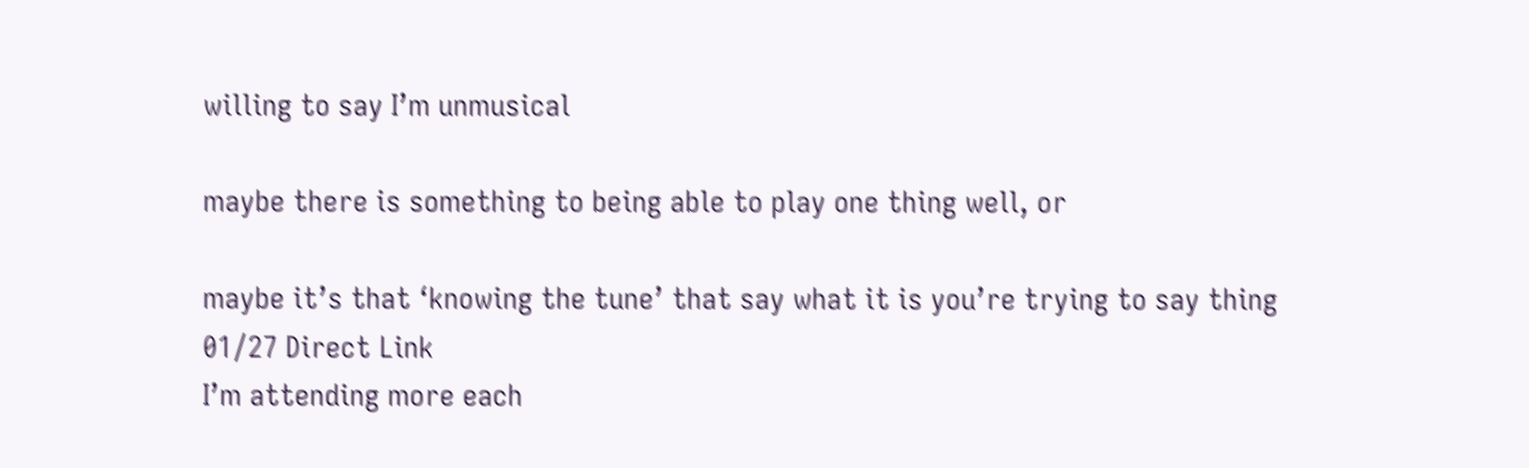willing to say I’m unmusical

maybe there is something to being able to play one thing well, or

maybe it’s that ‘knowing the tune’ that say what it is you’re trying to say thing
01/27 Direct Link
I’m attending more each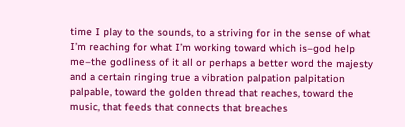time I play to the sounds, to a striving for in the sense of what I’m reaching for what I’m working toward which is–god help me–the godliness of it all or perhaps a better word the majesty and a certain ringing true a vibration palpation palpitation palpable, toward the golden thread that reaches, toward the music, that feeds that connects that breaches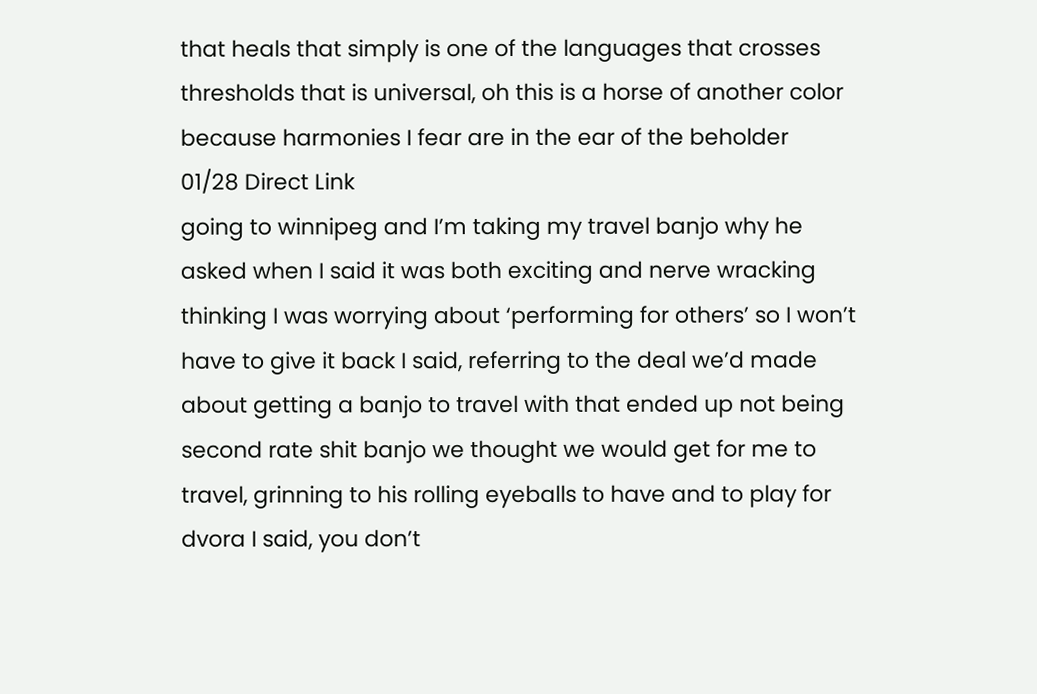that heals that simply is one of the languages that crosses thresholds that is universal, oh this is a horse of another color because harmonies I fear are in the ear of the beholder
01/28 Direct Link
going to winnipeg and I’m taking my travel banjo why he asked when I said it was both exciting and nerve wracking thinking I was worrying about ‘performing for others’ so I won’t have to give it back I said, referring to the deal we’d made about getting a banjo to travel with that ended up not being second rate shit banjo we thought we would get for me to travel, grinning to his rolling eyeballs to have and to play for dvora I said, you don’t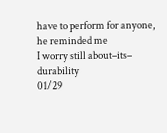have to perform for anyone, he reminded me
I worry still about–its– durability
01/29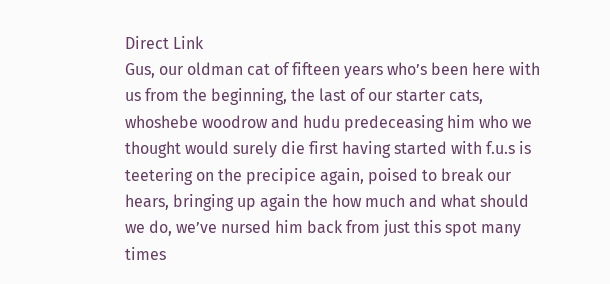Direct Link
Gus, our oldman cat of fifteen years who’s been here with us from the beginning, the last of our starter cats, whoshebe woodrow and hudu predeceasing him who we thought would surely die first having started with f.u.s is teetering on the precipice again, poised to break our hears, bringing up again the how much and what should we do, we’ve nursed him back from just this spot many times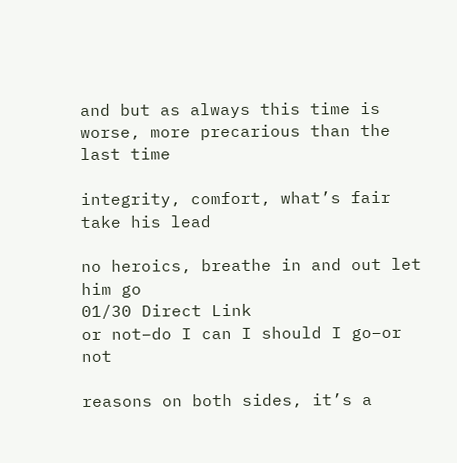and but as always this time is worse, more precarious than the last time

integrity, comfort, what’s fair take his lead

no heroics, breathe in and out let him go
01/30 Direct Link
or not–do I can I should I go–or not

reasons on both sides, it’s a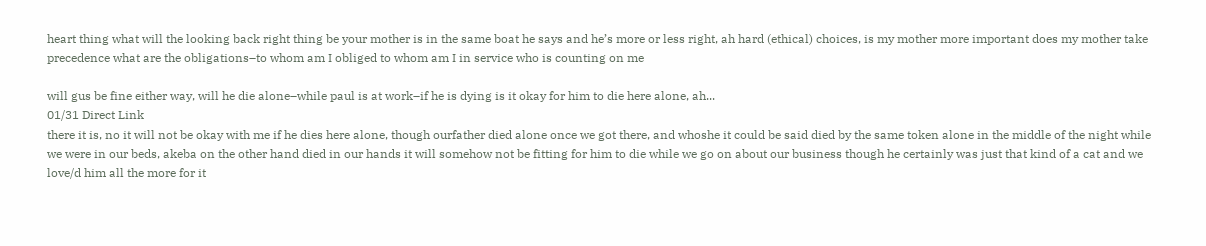heart thing what will the looking back right thing be your mother is in the same boat he says and he’s more or less right, ah hard (ethical) choices, is my mother more important does my mother take precedence what are the obligations–to whom am I obliged to whom am I in service who is counting on me

will gus be fine either way, will he die alone–while paul is at work–if he is dying is it okay for him to die here alone, ah...
01/31 Direct Link
there it is, no it will not be okay with me if he dies here alone, though ourfather died alone once we got there, and whoshe it could be said died by the same token alone in the middle of the night while we were in our beds, akeba on the other hand died in our hands it will somehow not be fitting for him to die while we go on about our business though he certainly was just that kind of a cat and we love/d him all the more for it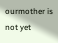ourmother is not yet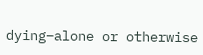dying–alone or otherwise